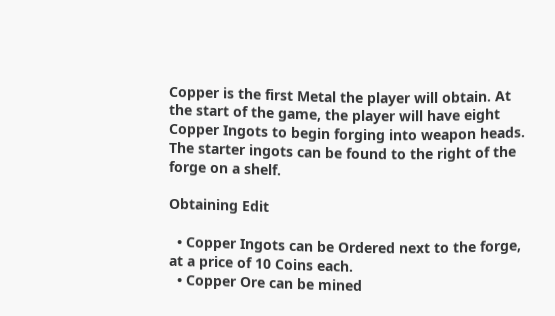Copper is the first Metal the player will obtain. At the start of the game, the player will have eight Copper Ingots to begin forging into weapon heads. The starter ingots can be found to the right of the forge on a shelf.

Obtaining Edit

  • Copper Ingots can be Ordered next to the forge, at a price of 10 Coins each.
  • Copper Ore can be mined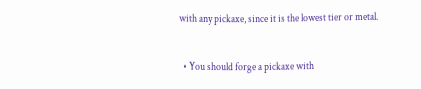with any pickaxe, since it is the lowest tier or metal.


  • You should forge a pickaxe with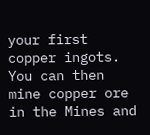your first copper ingots. You can then mine copper ore in the Mines and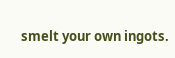smelt your own ingots.